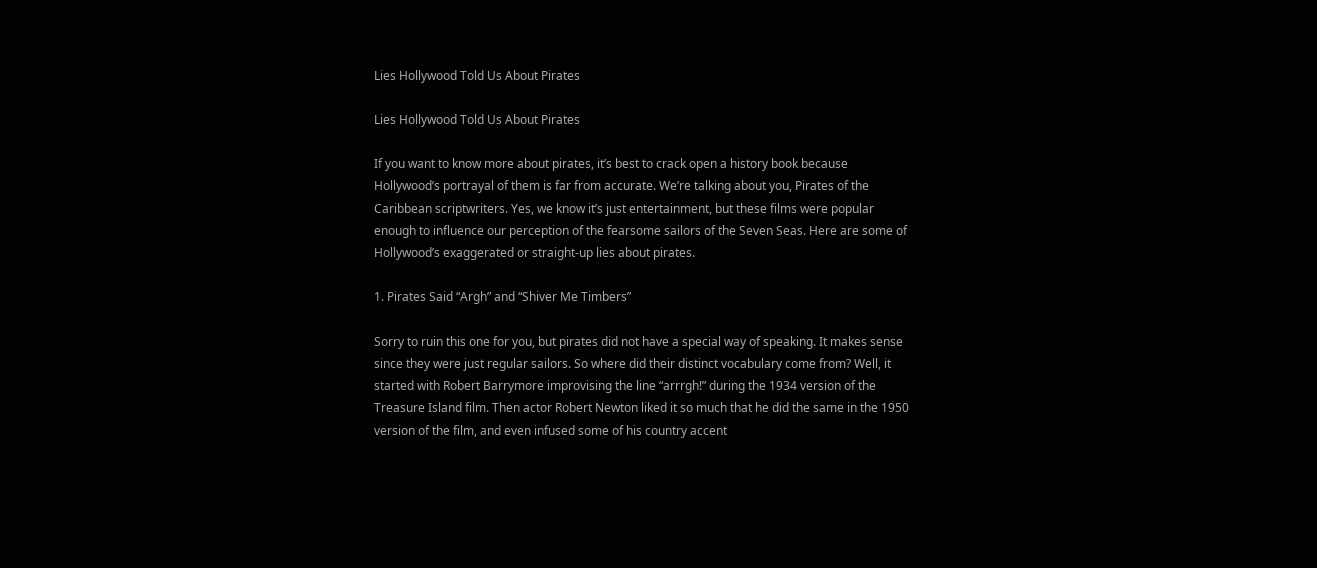Lies Hollywood Told Us About Pirates

Lies Hollywood Told Us About Pirates

If you want to know more about pirates, it’s best to crack open a history book because Hollywood’s portrayal of them is far from accurate. We’re talking about you, Pirates of the Caribbean scriptwriters. Yes, we know it’s just entertainment, but these films were popular enough to influence our perception of the fearsome sailors of the Seven Seas. Here are some of Hollywood’s exaggerated or straight-up lies about pirates.

1. Pirates Said “Argh” and “Shiver Me Timbers”

Sorry to ruin this one for you, but pirates did not have a special way of speaking. It makes sense since they were just regular sailors. So where did their distinct vocabulary come from? Well, it started with Robert Barrymore improvising the line “arrrgh!” during the 1934 version of the Treasure Island film. Then actor Robert Newton liked it so much that he did the same in the 1950 version of the film, and even infused some of his country accent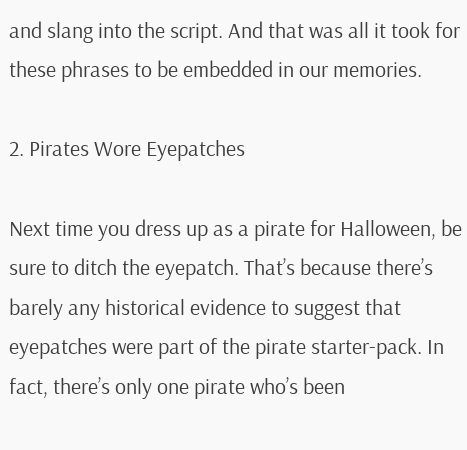and slang into the script. And that was all it took for these phrases to be embedded in our memories.

2. Pirates Wore Eyepatches

Next time you dress up as a pirate for Halloween, be sure to ditch the eyepatch. That’s because there’s barely any historical evidence to suggest that eyepatches were part of the pirate starter-pack. In fact, there’s only one pirate who’s been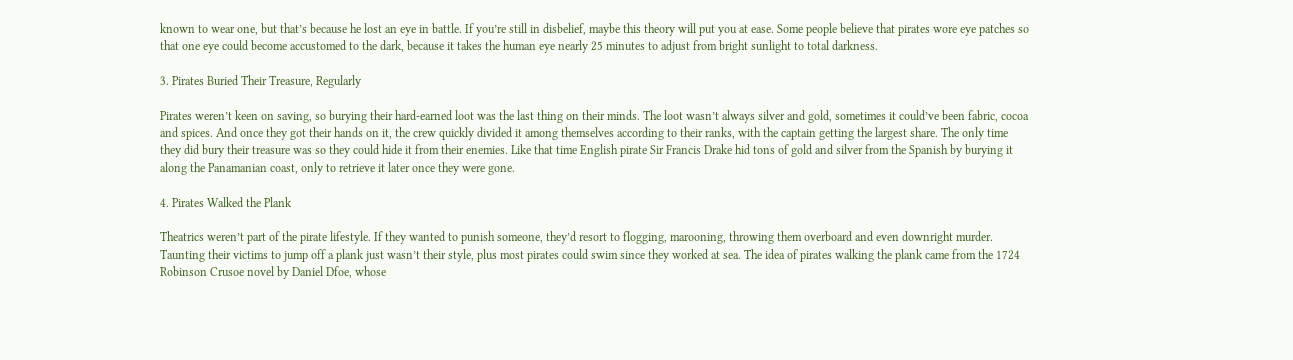known to wear one, but that’s because he lost an eye in battle. If you’re still in disbelief, maybe this theory will put you at ease. Some people believe that pirates wore eye patches so that one eye could become accustomed to the dark, because it takes the human eye nearly 25 minutes to adjust from bright sunlight to total darkness.

3. Pirates Buried Their Treasure, Regularly

Pirates weren’t keen on saving, so burying their hard-earned loot was the last thing on their minds. The loot wasn’t always silver and gold, sometimes it could’ve been fabric, cocoa and spices. And once they got their hands on it, the crew quickly divided it among themselves according to their ranks, with the captain getting the largest share. The only time they did bury their treasure was so they could hide it from their enemies. Like that time English pirate Sir Francis Drake hid tons of gold and silver from the Spanish by burying it along the Panamanian coast, only to retrieve it later once they were gone.

4. Pirates Walked the Plank

Theatrics weren’t part of the pirate lifestyle. If they wanted to punish someone, they’d resort to flogging, marooning, throwing them overboard and even downright murder. Taunting their victims to jump off a plank just wasn’t their style, plus most pirates could swim since they worked at sea. The idea of pirates walking the plank came from the 1724 Robinson Crusoe novel by Daniel Dfoe, whose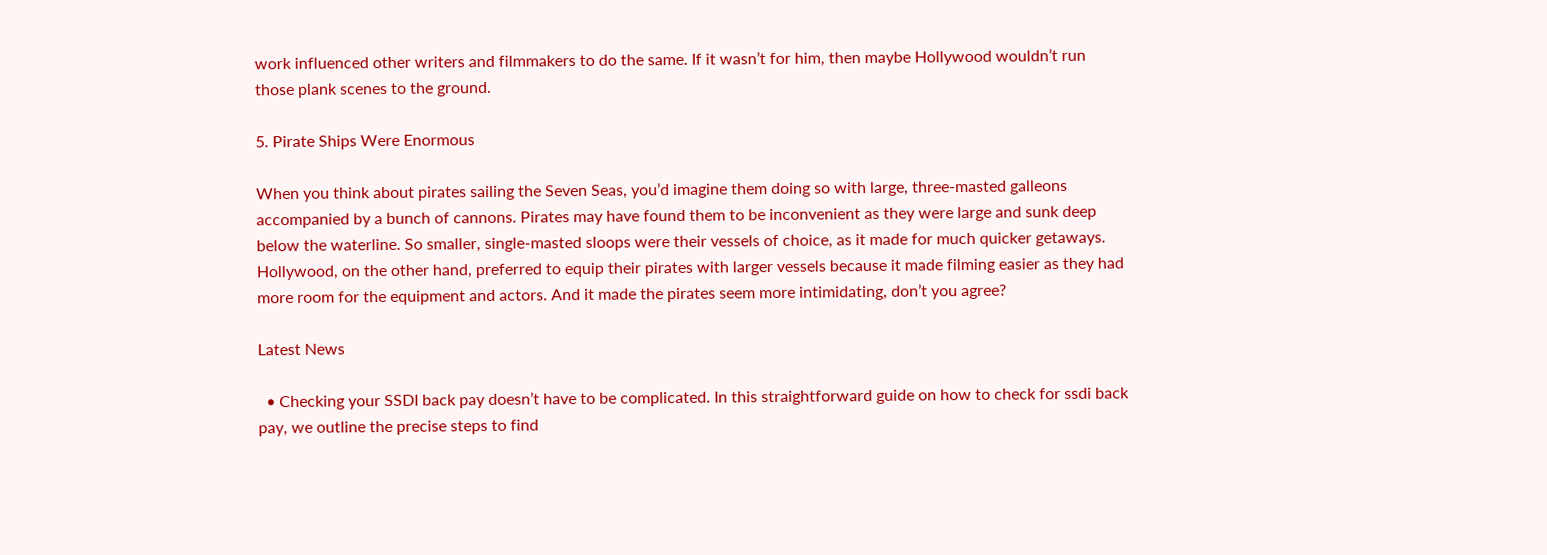work influenced other writers and filmmakers to do the same. If it wasn’t for him, then maybe Hollywood wouldn’t run those plank scenes to the ground.

5. Pirate Ships Were Enormous

When you think about pirates sailing the Seven Seas, you’d imagine them doing so with large, three-masted galleons accompanied by a bunch of cannons. Pirates may have found them to be inconvenient as they were large and sunk deep below the waterline. So smaller, single-masted sloops were their vessels of choice, as it made for much quicker getaways. Hollywood, on the other hand, preferred to equip their pirates with larger vessels because it made filming easier as they had more room for the equipment and actors. And it made the pirates seem more intimidating, don’t you agree?

Latest News

  • Checking your SSDI back pay doesn’t have to be complicated. In this straightforward guide on how to check for ssdi back pay, we outline the precise steps to find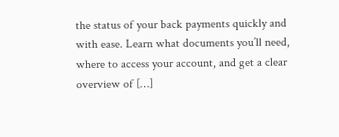the status of your back payments quickly and with ease. Learn what documents you’ll need, where to access your account, and get a clear overview of […]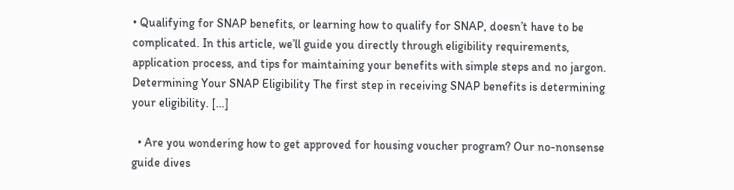• Qualifying for SNAP benefits, or learning how to qualify for SNAP, doesn’t have to be complicated. In this article, we’ll guide you directly through eligibility requirements, application process, and tips for maintaining your benefits with simple steps and no jargon. Determining Your SNAP Eligibility The first step in receiving SNAP benefits is determining your eligibility. […]

  • Are you wondering how to get approved for housing voucher program? Our no-nonsense guide dives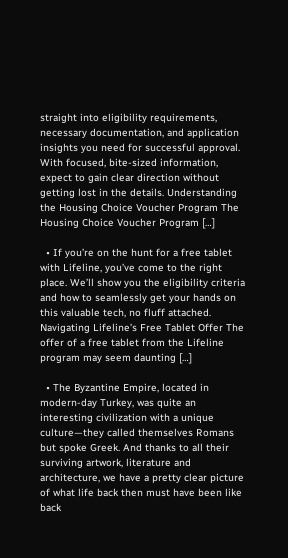straight into eligibility requirements, necessary documentation, and application insights you need for successful approval. With focused, bite-sized information, expect to gain clear direction without getting lost in the details. Understanding the Housing Choice Voucher Program The Housing Choice Voucher Program […]

  • If you’re on the hunt for a free tablet with Lifeline, you’ve come to the right place. We’ll show you the eligibility criteria and how to seamlessly get your hands on this valuable tech, no fluff attached. Navigating Lifeline’s Free Tablet Offer The offer of a free tablet from the Lifeline program may seem daunting […]

  • The Byzantine Empire, located in modern-day Turkey, was quite an interesting civilization with a unique culture—they called themselves Romans but spoke Greek. And thanks to all their surviving artwork, literature and architecture, we have a pretty clear picture of what life back then must have been like back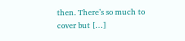then. There’s so much to cover but […]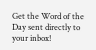Get the Word of the Day sent directly to your inbox!